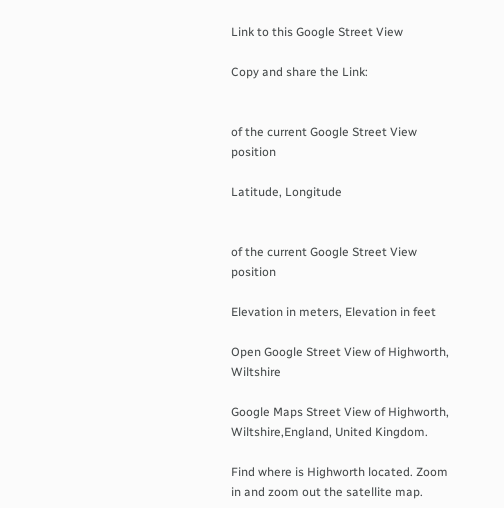Link to this Google Street View

Copy and share the Link:


of the current Google Street View position

Latitude, Longitude


of the current Google Street View position

Elevation in meters, Elevation in feet

Open Google Street View of Highworth, Wiltshire

Google Maps Street View of Highworth, Wiltshire,England, United Kingdom.

Find where is Highworth located. Zoom in and zoom out the satellite map.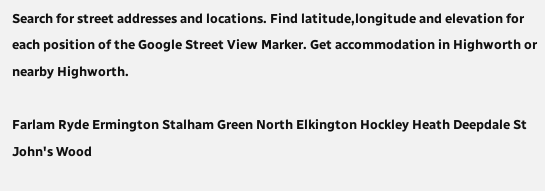Search for street addresses and locations. Find latitude,longitude and elevation for each position of the Google Street View Marker. Get accommodation in Highworth or nearby Highworth.

Farlam Ryde Ermington Stalham Green North Elkington Hockley Heath Deepdale St John's Wood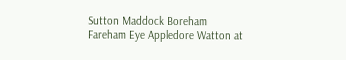Sutton Maddock Boreham
Fareham Eye Appledore Watton at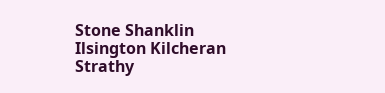Stone Shanklin Ilsington Kilcheran Strathy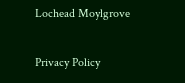Lochead Moylgrove

Privacy Policy